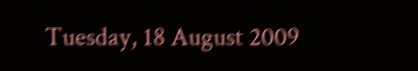Tuesday, 18 August 2009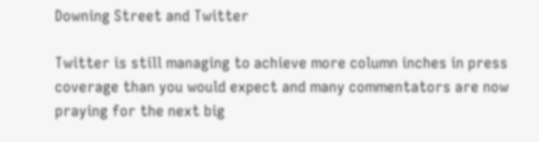Downing Street and Twitter

Twitter is still managing to achieve more column inches in press coverage than you would expect and many commentators are now praying for the next big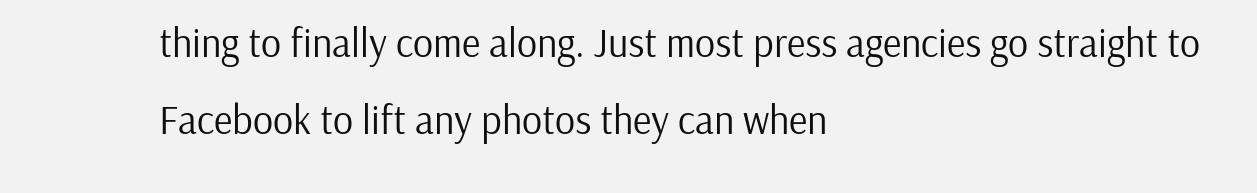thing to finally come along. Just most press agencies go straight to Facebook to lift any photos they can when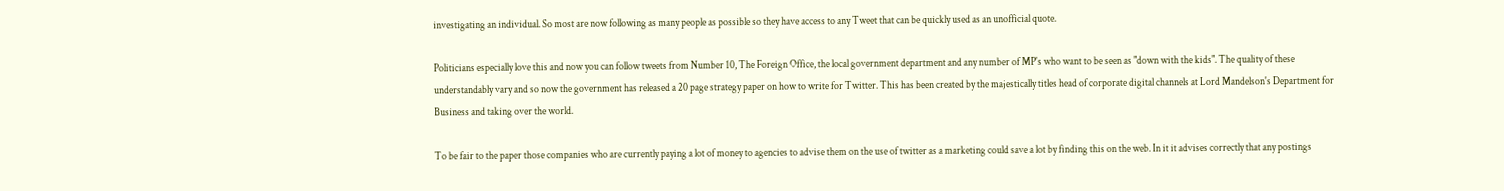investigating an individual. So most are now following as many people as possible so they have access to any Tweet that can be quickly used as an unofficial quote.

Politicians especially love this and now you can follow tweets from Number 10, The Foreign Office, the local government department and any number of MP's who want to be seen as "down with the kids". The quality of these understandably vary and so now the government has released a 20 page strategy paper on how to write for Twitter. This has been created by the majestically titles head of corporate digital channels at Lord Mandelson's Department for Business and taking over the world.

To be fair to the paper those companies who are currently paying a lot of money to agencies to advise them on the use of twitter as a marketing could save a lot by finding this on the web. In it it advises correctly that any postings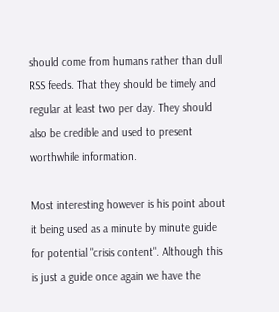should come from humans rather than dull RSS feeds. That they should be timely and regular at least two per day. They should also be credible and used to present worthwhile information.

Most interesting however is his point about it being used as a minute by minute guide for potential "crisis content". Although this is just a guide once again we have the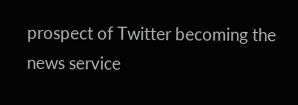prospect of Twitter becoming the news service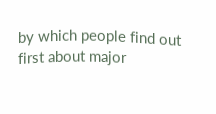by which people find out first about major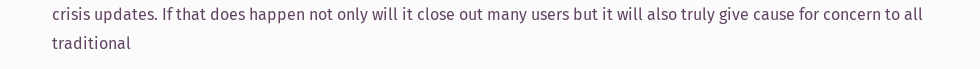crisis updates. If that does happen not only will it close out many users but it will also truly give cause for concern to all traditional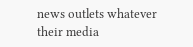news outlets whatever their media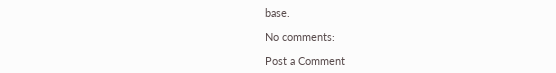base.

No comments:

Post a Comment